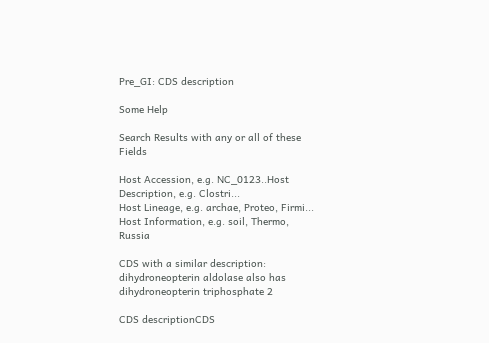Pre_GI: CDS description

Some Help

Search Results with any or all of these Fields

Host Accession, e.g. NC_0123..Host Description, e.g. Clostri...
Host Lineage, e.g. archae, Proteo, Firmi...
Host Information, e.g. soil, Thermo, Russia

CDS with a similar description: dihydroneopterin aldolase also has dihydroneopterin triphosphate 2

CDS descriptionCDS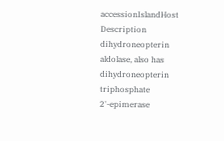accessionIslandHost Description
dihydroneopterin aldolase, also has dihydroneopterin triphosphate 2'-epimerase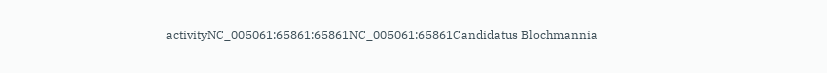activityNC_005061:65861:65861NC_005061:65861Candidatus Blochmannia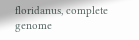floridanus, complete genome